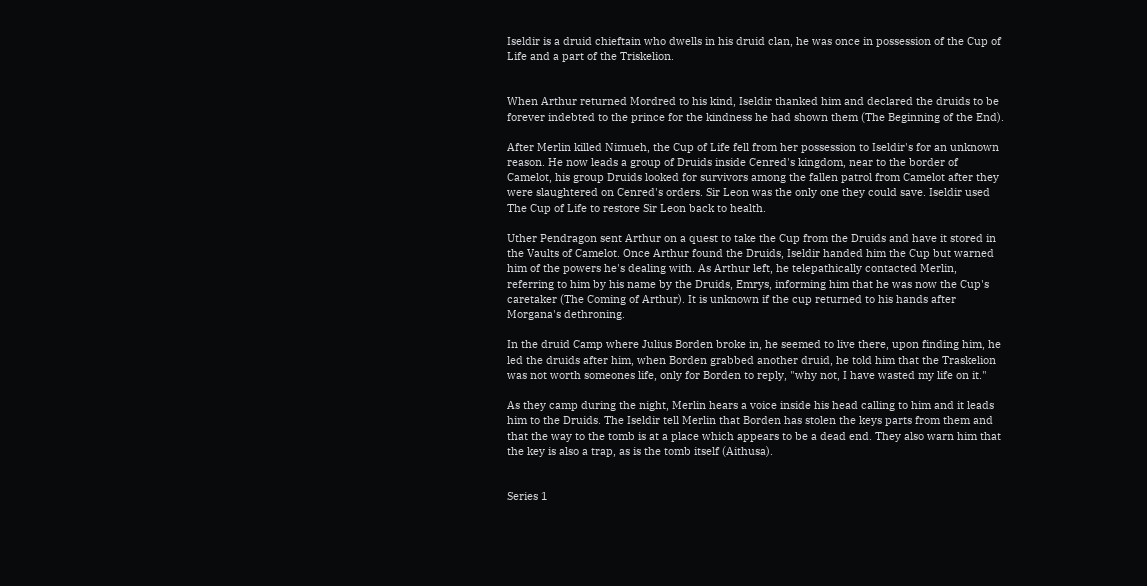Iseldir is a druid chieftain who dwells in his druid clan, he was once in possession of the Cup of Life and a part of the Triskelion.


When Arthur returned Mordred to his kind, Iseldir thanked him and declared the druids to be forever indebted to the prince for the kindness he had shown them (The Beginning of the End).

After Merlin killed Nimueh, the Cup of Life fell from her possession to Iseldir's for an unknown reason. He now leads a group of Druids inside Cenred's kingdom, near to the border of Camelot, his group Druids looked for survivors among the fallen patrol from Camelot after they were slaughtered on Cenred's orders. Sir Leon was the only one they could save. Iseldir used The Cup of Life to restore Sir Leon back to health.

Uther Pendragon sent Arthur on a quest to take the Cup from the Druids and have it stored in the Vaults of Camelot. Once Arthur found the Druids, Iseldir handed him the Cup but warned him of the powers he's dealing with. As Arthur left, he telepathically contacted Merlin, referring to him by his name by the Druids, Emrys, informing him that he was now the Cup's caretaker (The Coming of Arthur). It is unknown if the cup returned to his hands after Morgana's dethroning.

In the druid Camp where Julius Borden broke in, he seemed to live there, upon finding him, he led the druids after him, when Borden grabbed another druid, he told him that the Traskelion was not worth someones life, only for Borden to reply, "why not, I have wasted my life on it."

As they camp during the night, Merlin hears a voice inside his head calling to him and it leads him to the Druids. The Iseldir tell Merlin that Borden has stolen the keys parts from them and that the way to the tomb is at a place which appears to be a dead end. They also warn him that the key is also a trap, as is the tomb itself (Aithusa).


Series 1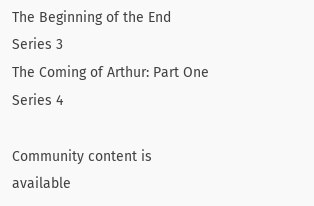The Beginning of the End
Series 3
The Coming of Arthur: Part One
Series 4

Community content is available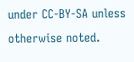under CC-BY-SA unless otherwise noted.